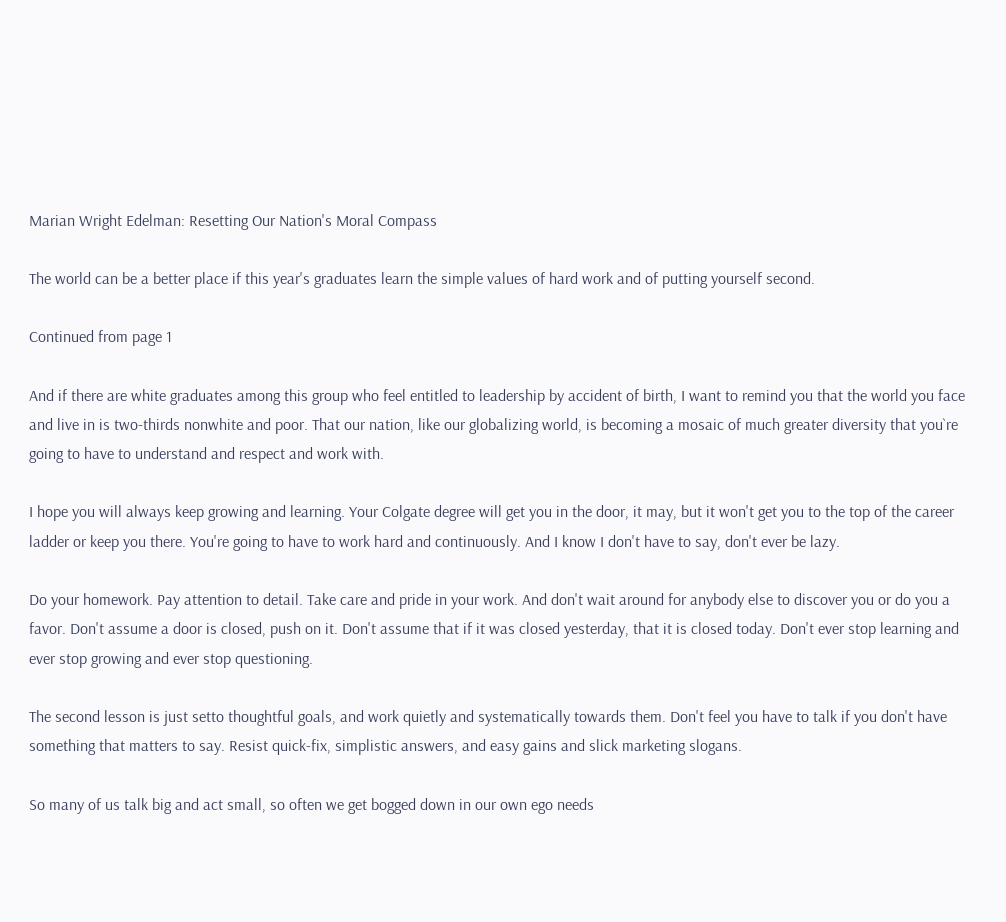Marian Wright Edelman: Resetting Our Nation's Moral Compass

The world can be a better place if this year's graduates learn the simple values of hard work and of putting yourself second.

Continued from page 1

And if there are white graduates among this group who feel entitled to leadership by accident of birth, I want to remind you that the world you face and live in is two-thirds nonwhite and poor. That our nation, like our globalizing world, is becoming a mosaic of much greater diversity that you`re going to have to understand and respect and work with.

I hope you will always keep growing and learning. Your Colgate degree will get you in the door, it may, but it won't get you to the top of the career ladder or keep you there. You're going to have to work hard and continuously. And I know I don't have to say, don't ever be lazy.

Do your homework. Pay attention to detail. Take care and pride in your work. And don't wait around for anybody else to discover you or do you a favor. Don't assume a door is closed, push on it. Don't assume that if it was closed yesterday, that it is closed today. Don't ever stop learning and ever stop growing and ever stop questioning.

The second lesson is just setto thoughtful goals, and work quietly and systematically towards them. Don't feel you have to talk if you don't have something that matters to say. Resist quick-fix, simplistic answers, and easy gains and slick marketing slogans.

So many of us talk big and act small, so often we get bogged down in our own ego needs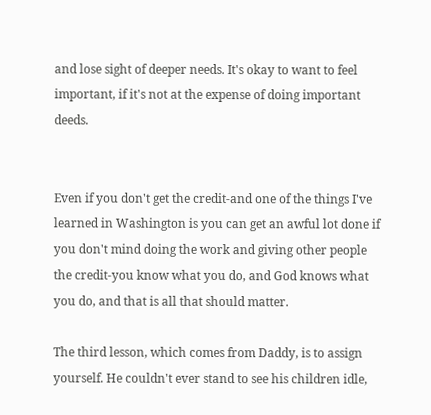and lose sight of deeper needs. It's okay to want to feel important, if it's not at the expense of doing important deeds.


Even if you don't get the credit-and one of the things I've learned in Washington is you can get an awful lot done if you don't mind doing the work and giving other people the credit-you know what you do, and God knows what you do, and that is all that should matter.

The third lesson, which comes from Daddy, is to assign yourself. He couldn't ever stand to see his children idle,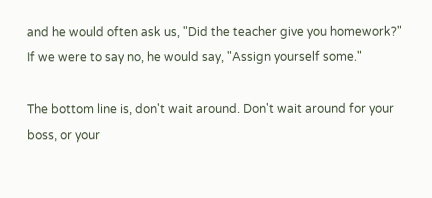and he would often ask us, "Did the teacher give you homework?" If we were to say no, he would say, "Assign yourself some."

The bottom line is, don't wait around. Don't wait around for your boss, or your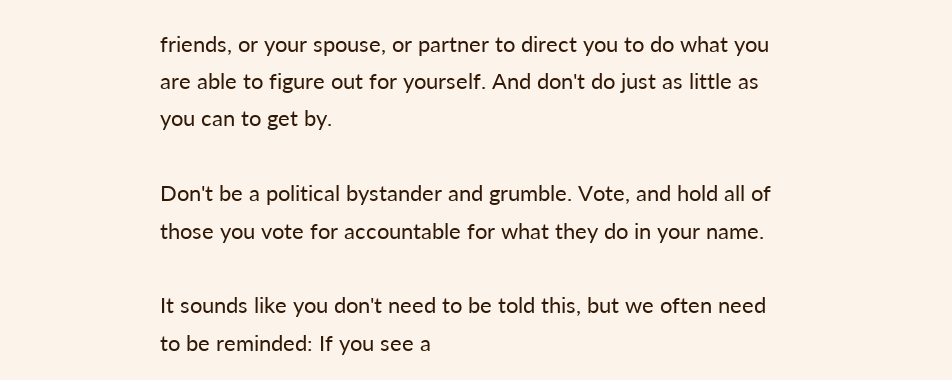friends, or your spouse, or partner to direct you to do what you are able to figure out for yourself. And don't do just as little as you can to get by.

Don't be a political bystander and grumble. Vote, and hold all of those you vote for accountable for what they do in your name.

It sounds like you don't need to be told this, but we often need to be reminded: If you see a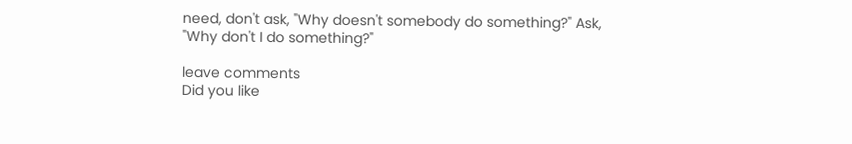need, don't ask, "Why doesn't somebody do something?" Ask, "Why don't I do something?"

leave comments
Did you like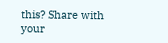this? Share with your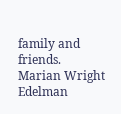family and friends.
Marian Wright Edelman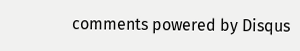comments powered by Disqus